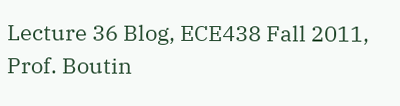Lecture 36 Blog, ECE438 Fall 2011, Prof. Boutin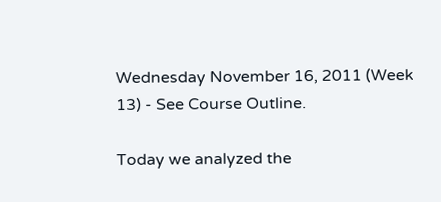Wednesday November 16, 2011 (Week 13) - See Course Outline.

Today we analyzed the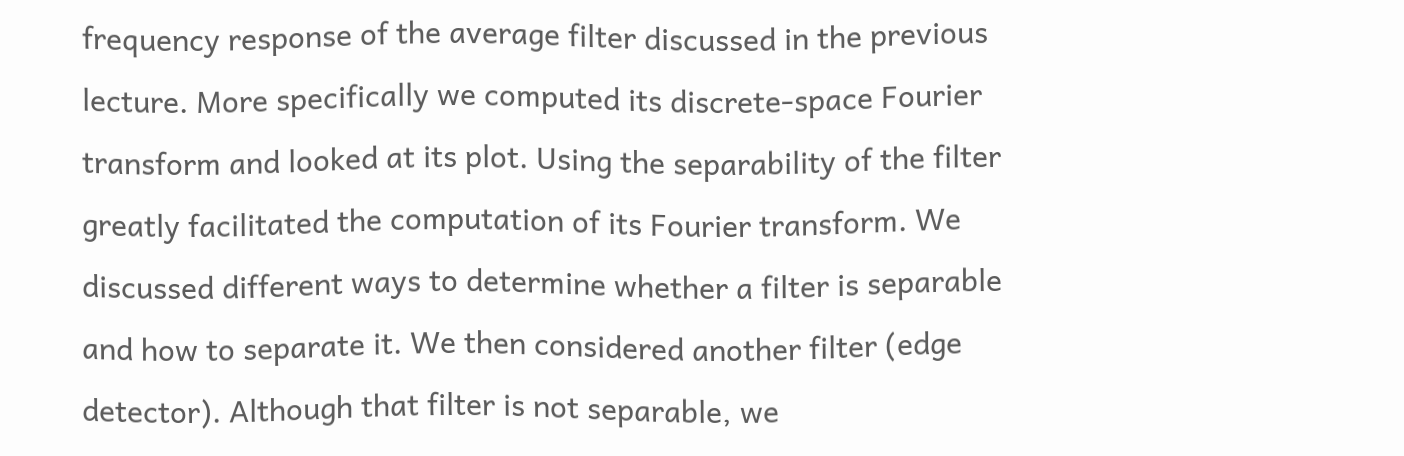frequency response of the average filter discussed in the previous lecture. More specifically we computed its discrete-space Fourier transform and looked at its plot. Using the separability of the filter greatly facilitated the computation of its Fourier transform. We discussed different ways to determine whether a filter is separable and how to separate it. We then considered another filter (edge detector). Although that filter is not separable, we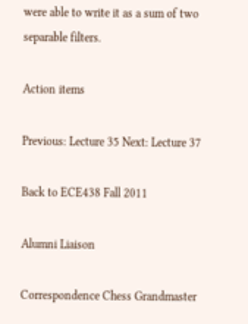were able to write it as a sum of two separable filters.

Action items

Previous: Lecture 35 Next: Lecture 37

Back to ECE438 Fall 2011

Alumni Liaison

Correspondence Chess Grandmaster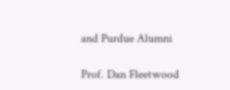and Purdue Alumni

Prof. Dan Fleetwood